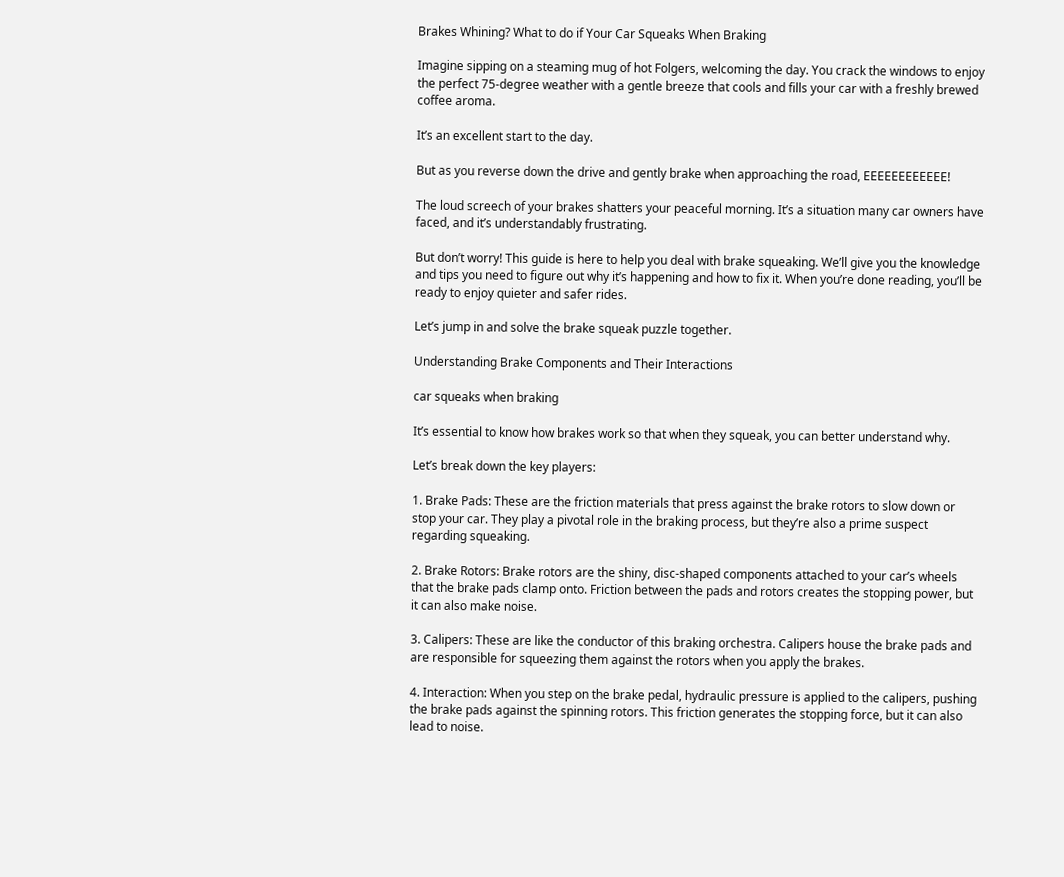Brakes Whining? What to do if Your Car Squeaks When Braking

Imagine sipping on a steaming mug of hot Folgers, welcoming the day. You crack the windows to enjoy the perfect 75-degree weather with a gentle breeze that cools and fills your car with a freshly brewed coffee aroma.

It’s an excellent start to the day.

But as you reverse down the drive and gently brake when approaching the road, EEEEEEEEEEEE!

The loud screech of your brakes shatters your peaceful morning. It’s a situation many car owners have faced, and it’s understandably frustrating.

But don’t worry! This guide is here to help you deal with brake squeaking. We’ll give you the knowledge and tips you need to figure out why it’s happening and how to fix it. When you’re done reading, you’ll be ready to enjoy quieter and safer rides.

Let’s jump in and solve the brake squeak puzzle together.

Understanding Brake Components and Their Interactions

car squeaks when braking

It’s essential to know how brakes work so that when they squeak, you can better understand why.

Let’s break down the key players:

1. Brake Pads: These are the friction materials that press against the brake rotors to slow down or stop your car. They play a pivotal role in the braking process, but they’re also a prime suspect regarding squeaking.

2. Brake Rotors: Brake rotors are the shiny, disc-shaped components attached to your car’s wheels that the brake pads clamp onto. Friction between the pads and rotors creates the stopping power, but it can also make noise.

3. Calipers: These are like the conductor of this braking orchestra. Calipers house the brake pads and are responsible for squeezing them against the rotors when you apply the brakes.

4. Interaction: When you step on the brake pedal, hydraulic pressure is applied to the calipers, pushing the brake pads against the spinning rotors. This friction generates the stopping force, but it can also lead to noise.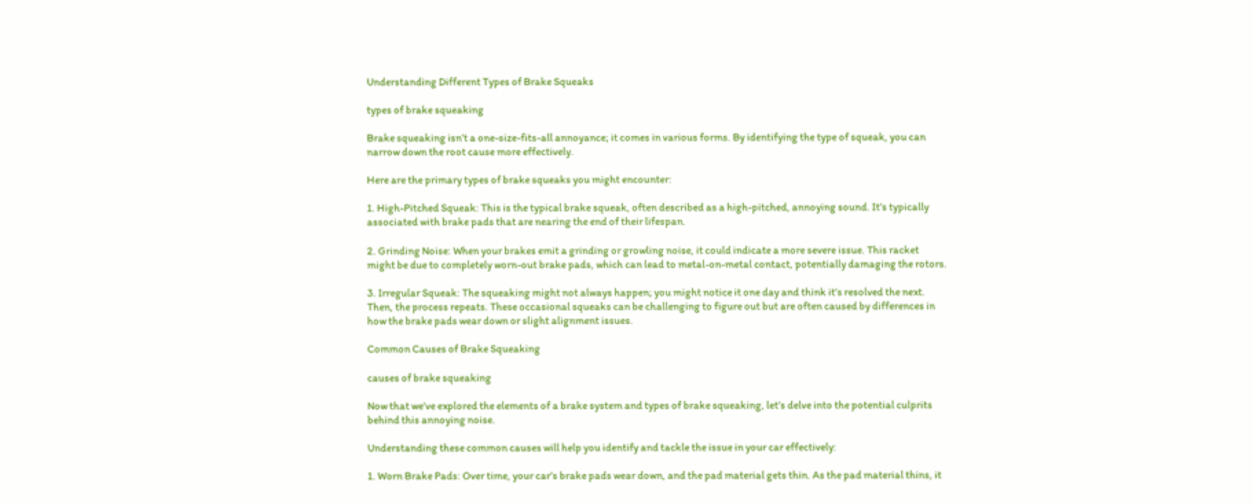Understanding Different Types of Brake Squeaks

types of brake squeaking

Brake squeaking isn’t a one-size-fits-all annoyance; it comes in various forms. By identifying the type of squeak, you can narrow down the root cause more effectively.

Here are the primary types of brake squeaks you might encounter:

1. High-Pitched Squeak: This is the typical brake squeak, often described as a high-pitched, annoying sound. It’s typically associated with brake pads that are nearing the end of their lifespan.

2. Grinding Noise: When your brakes emit a grinding or growling noise, it could indicate a more severe issue. This racket might be due to completely worn-out brake pads, which can lead to metal-on-metal contact, potentially damaging the rotors.

3. Irregular Squeak: The squeaking might not always happen; you might notice it one day and think it’s resolved the next. Then, the process repeats. These occasional squeaks can be challenging to figure out but are often caused by differences in how the brake pads wear down or slight alignment issues.

Common Causes of Brake Squeaking

causes of brake squeaking

Now that we’ve explored the elements of a brake system and types of brake squeaking, let’s delve into the potential culprits behind this annoying noise.

Understanding these common causes will help you identify and tackle the issue in your car effectively:

1. Worn Brake Pads: Over time, your car’s brake pads wear down, and the pad material gets thin. As the pad material thins, it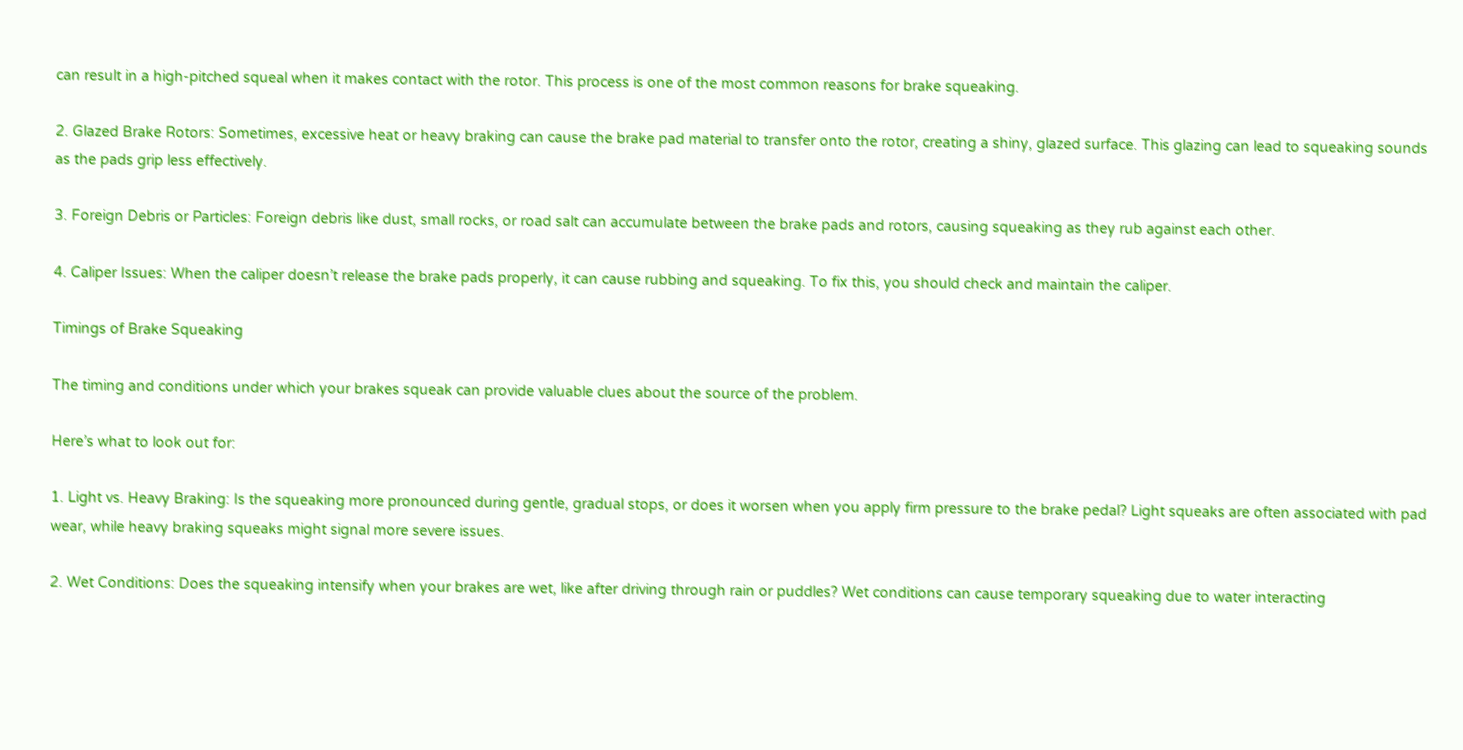can result in a high-pitched squeal when it makes contact with the rotor. This process is one of the most common reasons for brake squeaking.

2. Glazed Brake Rotors: Sometimes, excessive heat or heavy braking can cause the brake pad material to transfer onto the rotor, creating a shiny, glazed surface. This glazing can lead to squeaking sounds as the pads grip less effectively.

3. Foreign Debris or Particles: Foreign debris like dust, small rocks, or road salt can accumulate between the brake pads and rotors, causing squeaking as they rub against each other.

4. Caliper Issues: When the caliper doesn’t release the brake pads properly, it can cause rubbing and squeaking. To fix this, you should check and maintain the caliper.

Timings of Brake Squeaking

The timing and conditions under which your brakes squeak can provide valuable clues about the source of the problem.

Here’s what to look out for:

1. Light vs. Heavy Braking: Is the squeaking more pronounced during gentle, gradual stops, or does it worsen when you apply firm pressure to the brake pedal? Light squeaks are often associated with pad wear, while heavy braking squeaks might signal more severe issues.

2. Wet Conditions: Does the squeaking intensify when your brakes are wet, like after driving through rain or puddles? Wet conditions can cause temporary squeaking due to water interacting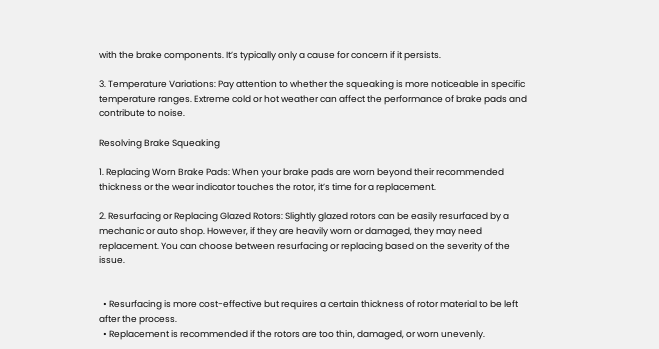with the brake components. It’s typically only a cause for concern if it persists.

3. Temperature Variations: Pay attention to whether the squeaking is more noticeable in specific temperature ranges. Extreme cold or hot weather can affect the performance of brake pads and contribute to noise.

Resolving Brake Squeaking

1. Replacing Worn Brake Pads: When your brake pads are worn beyond their recommended thickness or the wear indicator touches the rotor, it’s time for a replacement.

2. Resurfacing or Replacing Glazed Rotors: Slightly glazed rotors can be easily resurfaced by a mechanic or auto shop. However, if they are heavily worn or damaged, they may need replacement. You can choose between resurfacing or replacing based on the severity of the issue.


  • Resurfacing is more cost-effective but requires a certain thickness of rotor material to be left after the process.
  • Replacement is recommended if the rotors are too thin, damaged, or worn unevenly.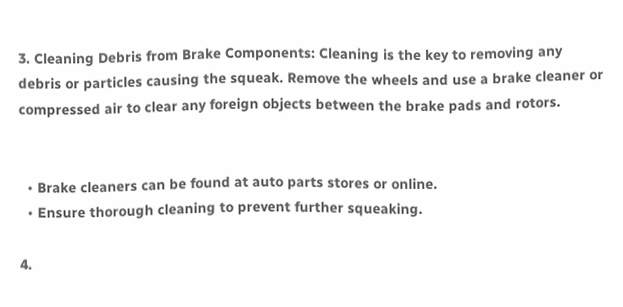3. Cleaning Debris from Brake Components: Cleaning is the key to removing any debris or particles causing the squeak. Remove the wheels and use a brake cleaner or compressed air to clear any foreign objects between the brake pads and rotors.


  • Brake cleaners can be found at auto parts stores or online.
  • Ensure thorough cleaning to prevent further squeaking.

4.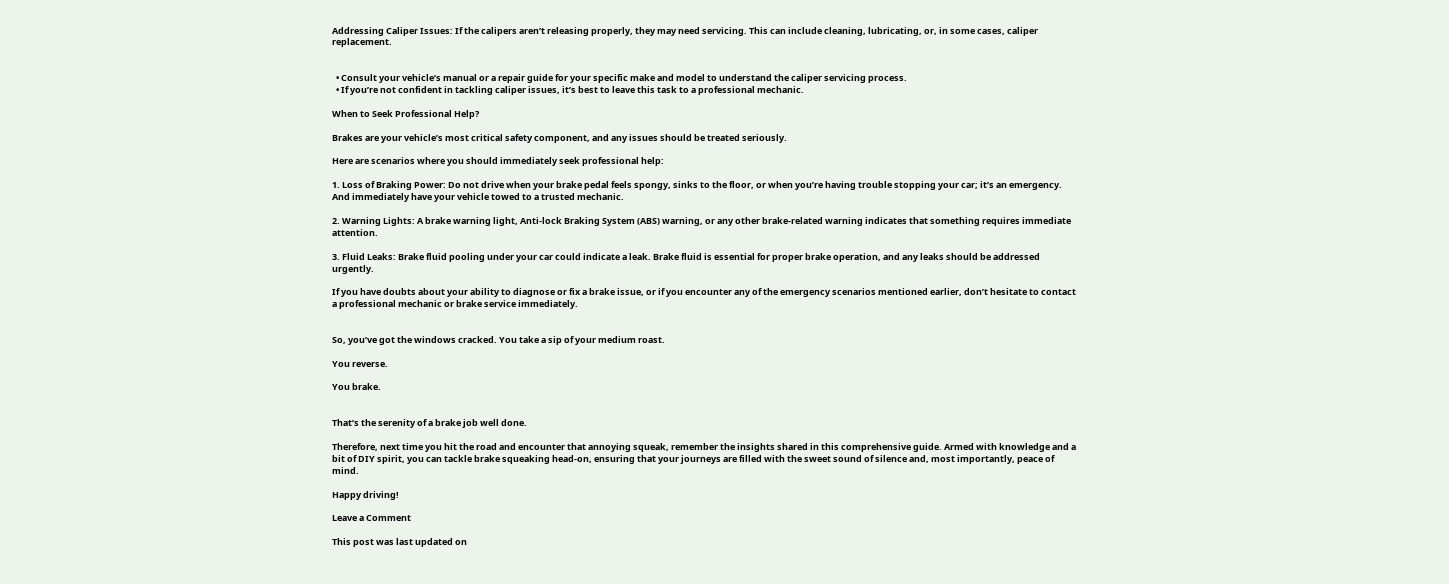Addressing Caliper Issues: If the calipers aren’t releasing properly, they may need servicing. This can include cleaning, lubricating, or, in some cases, caliper replacement.


  • Consult your vehicle’s manual or a repair guide for your specific make and model to understand the caliper servicing process.
  • If you’re not confident in tackling caliper issues, it’s best to leave this task to a professional mechanic.

When to Seek Professional Help?

Brakes are your vehicle’s most critical safety component, and any issues should be treated seriously.

Here are scenarios where you should immediately seek professional help:

1. Loss of Braking Power: Do not drive when your brake pedal feels spongy, sinks to the floor, or when you’re having trouble stopping your car; it’s an emergency. And immediately have your vehicle towed to a trusted mechanic.

2. Warning Lights: A brake warning light, Anti-lock Braking System (ABS) warning, or any other brake-related warning indicates that something requires immediate attention.

3. Fluid Leaks: Brake fluid pooling under your car could indicate a leak. Brake fluid is essential for proper brake operation, and any leaks should be addressed urgently.

If you have doubts about your ability to diagnose or fix a brake issue, or if you encounter any of the emergency scenarios mentioned earlier, don’t hesitate to contact a professional mechanic or brake service immediately.


So, you’ve got the windows cracked. You take a sip of your medium roast.

You reverse.

You brake.


That’s the serenity of a brake job well done.

Therefore, next time you hit the road and encounter that annoying squeak, remember the insights shared in this comprehensive guide. Armed with knowledge and a bit of DIY spirit, you can tackle brake squeaking head-on, ensuring that your journeys are filled with the sweet sound of silence and, most importantly, peace of mind.

Happy driving!

Leave a Comment

This post was last updated on